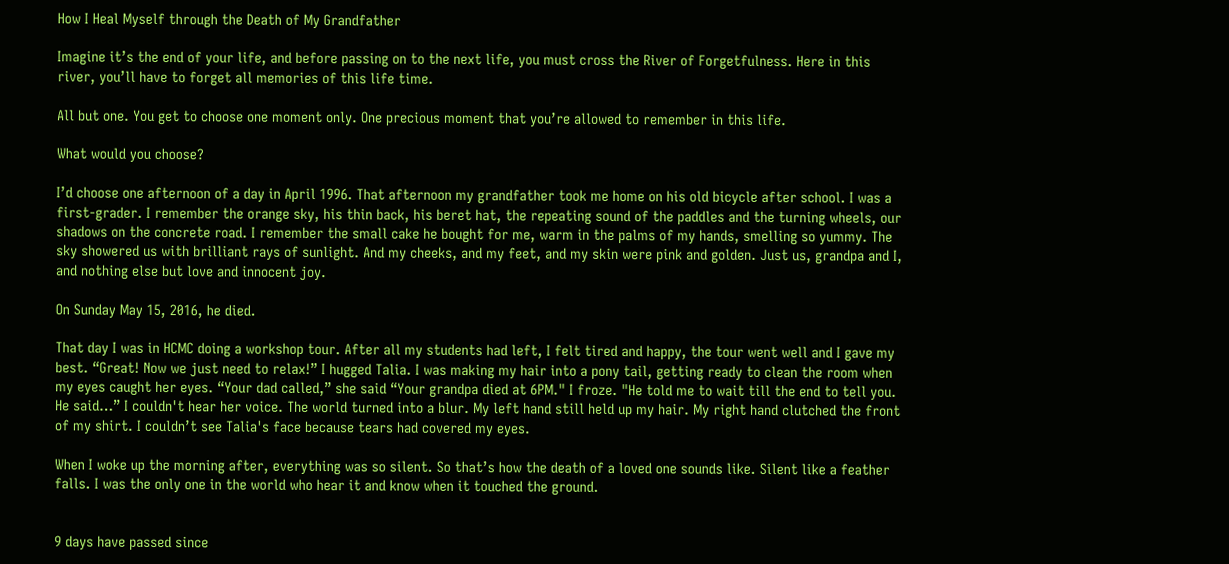How I Heal Myself through the Death of My Grandfather

Imagine it’s the end of your life, and before passing on to the next life, you must cross the River of Forgetfulness. Here in this river, you’ll have to forget all memories of this life time.

All but one. You get to choose one moment only. One precious moment that you’re allowed to remember in this life.

What would you choose?

I’d choose one afternoon of a day in April 1996. That afternoon my grandfather took me home on his old bicycle after school. I was a first-grader. I remember the orange sky, his thin back, his beret hat, the repeating sound of the paddles and the turning wheels, our shadows on the concrete road. I remember the small cake he bought for me, warm in the palms of my hands, smelling so yummy. The sky showered us with brilliant rays of sunlight. And my cheeks, and my feet, and my skin were pink and golden. Just us, grandpa and I, and nothing else but love and innocent joy.

On Sunday May 15, 2016, he died.

That day I was in HCMC doing a workshop tour. After all my students had left, I felt tired and happy, the tour went well and I gave my best. “Great! Now we just need to relax!” I hugged Talia. I was making my hair into a pony tail, getting ready to clean the room when my eyes caught her eyes. “Your dad called,” she said “Your grandpa died at 6PM." I froze. "He told me to wait till the end to tell you. He said…” I couldn't hear her voice. The world turned into a blur. My left hand still held up my hair. My right hand clutched the front of my shirt. I couldn’t see Talia's face because tears had covered my eyes.

When I woke up the morning after, everything was so silent. So that’s how the death of a loved one sounds like. Silent like a feather falls. I was the only one in the world who hear it and know when it touched the ground.


9 days have passed since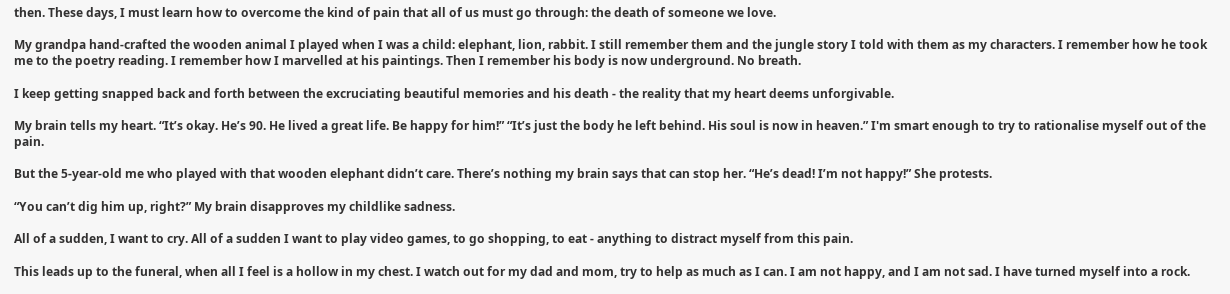then. These days, I must learn how to overcome the kind of pain that all of us must go through: the death of someone we love.

My grandpa hand-crafted the wooden animal I played when I was a child: elephant, lion, rabbit. I still remember them and the jungle story I told with them as my characters. I remember how he took me to the poetry reading. I remember how I marvelled at his paintings. Then I remember his body is now underground. No breath.

I keep getting snapped back and forth between the excruciating beautiful memories and his death - the reality that my heart deems unforgivable.

My brain tells my heart. “It’s okay. He’s 90. He lived a great life. Be happy for him!” “It’s just the body he left behind. His soul is now in heaven.” I'm smart enough to try to rationalise myself out of the pain.

But the 5-year-old me who played with that wooden elephant didn’t care. There’s nothing my brain says that can stop her. “He’s dead! I’m not happy!” She protests.

“You can’t dig him up, right?” My brain disapproves my childlike sadness.

All of a sudden, I want to cry. All of a sudden I want to play video games, to go shopping, to eat - anything to distract myself from this pain.

This leads up to the funeral, when all I feel is a hollow in my chest. I watch out for my dad and mom, try to help as much as I can. I am not happy, and I am not sad. I have turned myself into a rock.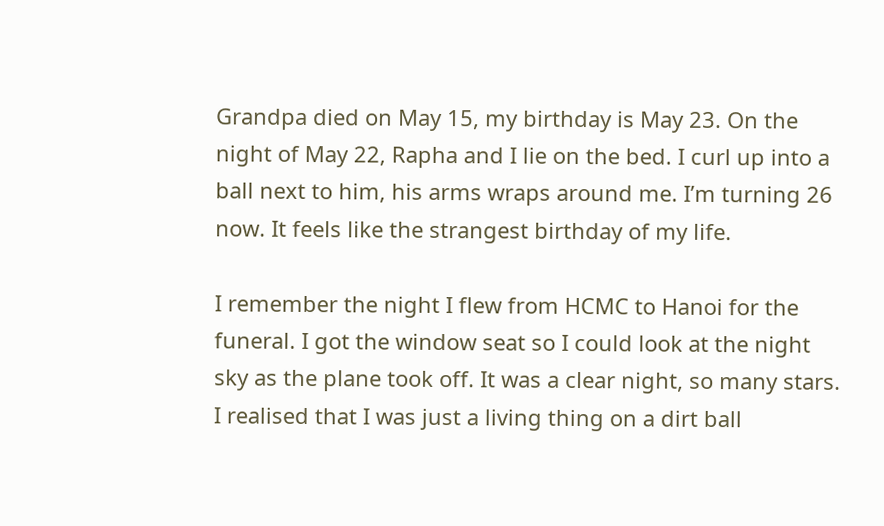Grandpa died on May 15, my birthday is May 23. On the night of May 22, Rapha and I lie on the bed. I curl up into a ball next to him, his arms wraps around me. I’m turning 26 now. It feels like the strangest birthday of my life.

I remember the night I flew from HCMC to Hanoi for the funeral. I got the window seat so I could look at the night sky as the plane took off. It was a clear night, so many stars. I realised that I was just a living thing on a dirt ball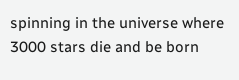spinning in the universe where 3000 stars die and be born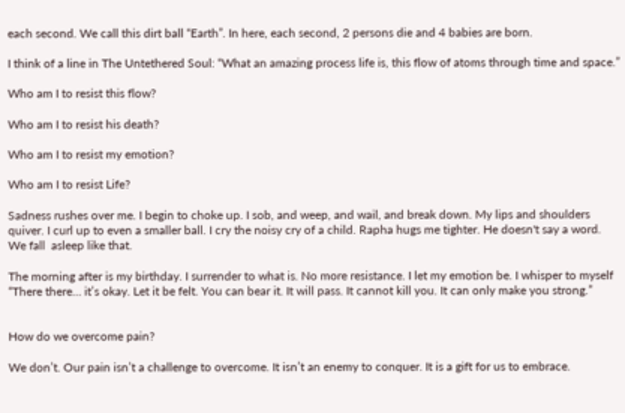each second. We call this dirt ball “Earth”. In here, each second, 2 persons die and 4 babies are born.

I think of a line in The Untethered Soul: “What an amazing process life is, this flow of atoms through time and space.”

Who am I to resist this flow?

Who am I to resist his death?

Who am I to resist my emotion?

Who am I to resist Life?

Sadness rushes over me. I begin to choke up. I sob, and weep, and wail, and break down. My lips and shoulders quiver. I curl up to even a smaller ball. I cry the noisy cry of a child. Rapha hugs me tighter. He doesn't say a word. We fall  asleep like that.

The morning after is my birthday. I surrender to what is. No more resistance. I let my emotion be. I whisper to myself “There there… it’s okay. Let it be felt. You can bear it. It will pass. It cannot kill you. It can only make you strong.”


How do we overcome pain?

We don’t. Our pain isn’t a challenge to overcome. It isn’t an enemy to conquer. It is a gift for us to embrace.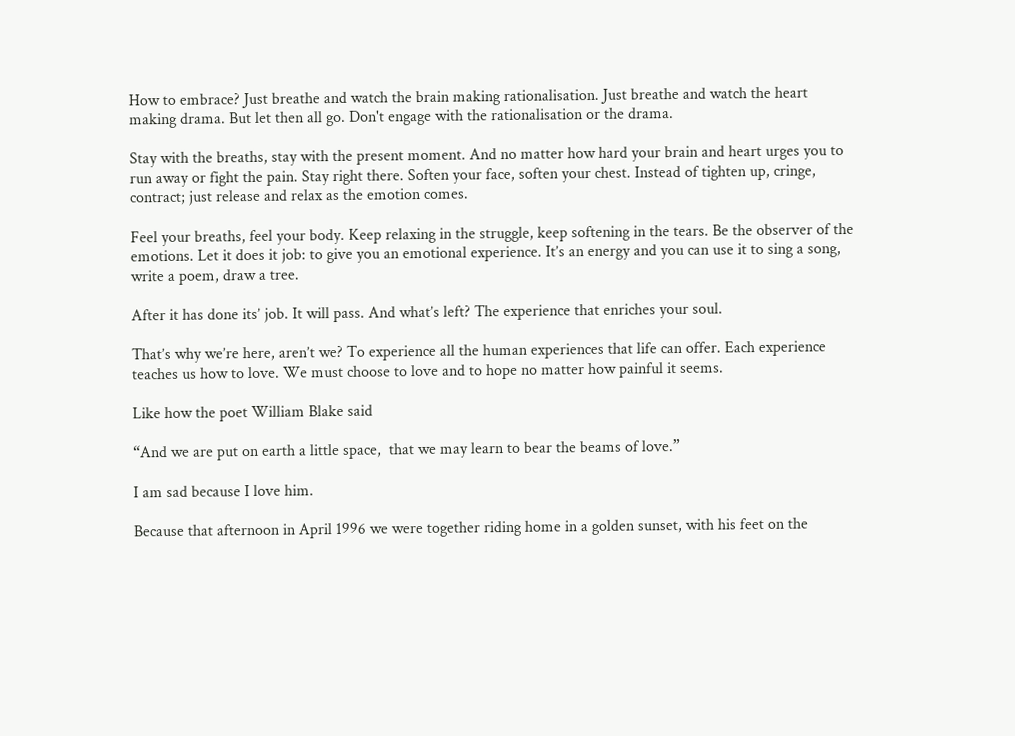How to embrace? Just breathe and watch the brain making rationalisation. Just breathe and watch the heart making drama. But let then all go. Don't engage with the rationalisation or the drama.

Stay with the breaths, stay with the present moment. And no matter how hard your brain and heart urges you to run away or fight the pain. Stay right there. Soften your face, soften your chest. Instead of tighten up, cringe, contract; just release and relax as the emotion comes.

Feel your breaths, feel your body. Keep relaxing in the struggle, keep softening in the tears. Be the observer of the emotions. Let it does it job: to give you an emotional experience. It’s an energy and you can use it to sing a song, write a poem, draw a tree.

After it has done its’ job. It will pass. And what’s left? The experience that enriches your soul.

That’s why we’re here, aren’t we? To experience all the human experiences that life can offer. Each experience teaches us how to love. We must choose to love and to hope no matter how painful it seems.

Like how the poet William Blake said

“And we are put on earth a little space,  that we may learn to bear the beams of love.”

I am sad because I love him.

Because that afternoon in April 1996 we were together riding home in a golden sunset, with his feet on the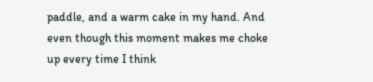paddle, and a warm cake in my hand. And even though this moment makes me choke up every time I think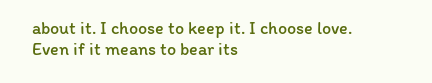about it. I choose to keep it. I choose love. Even if it means to bear its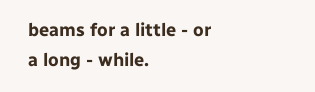beams for a little - or a long - while.